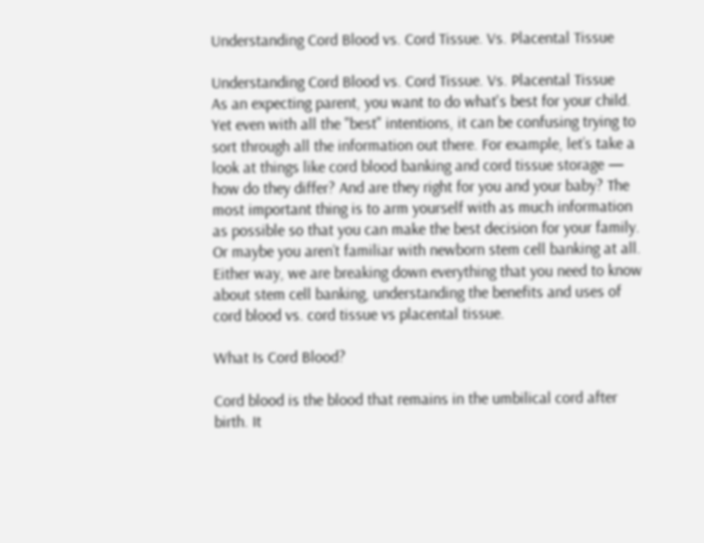Understanding Cord Blood vs. Cord Tissue. Vs. Placental Tissue

Understanding Cord Blood vs. Cord Tissue. Vs. Placental Tissue
As an expecting parent, you want to do what's best for your child. Yet even with all the "best" intentions, it can be confusing trying to sort through all the information out there. For example, let’s take a look at things like cord blood banking and cord tissue storage — how do they differ? And are they right for you and your baby? The most important thing is to arm yourself with as much information as possible so that you can make the best decision for your family. Or maybe you aren’t familiar with newborn stem cell banking at all. Either way, we are breaking down everything that you need to know about stem cell banking, understanding the benefits and uses of cord blood vs. cord tissue vs placental tissue.

What Is Cord Blood?

Cord blood is the blood that remains in the umbilical cord after birth. It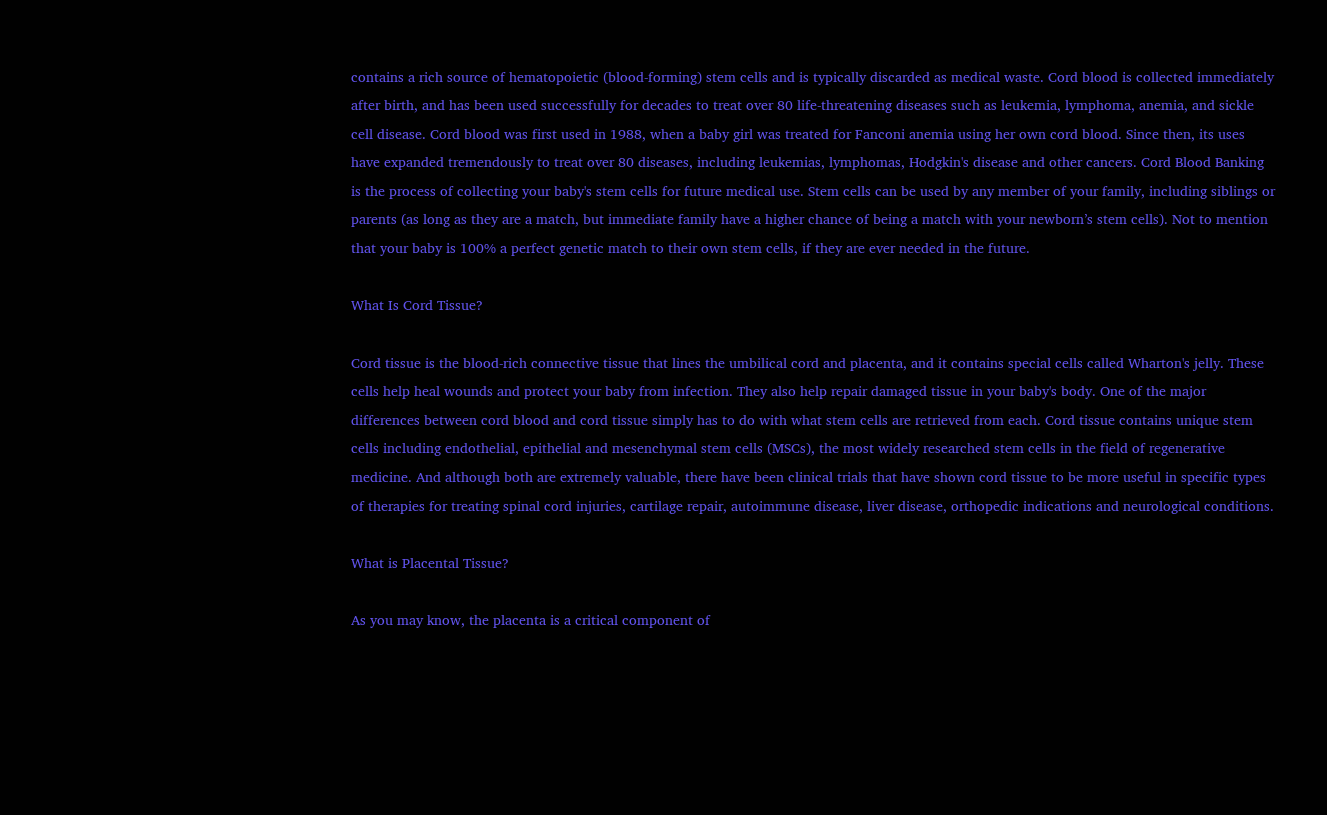contains a rich source of hematopoietic (blood-forming) stem cells and is typically discarded as medical waste. Cord blood is collected immediately after birth, and has been used successfully for decades to treat over 80 life-threatening diseases such as leukemia, lymphoma, anemia, and sickle cell disease. Cord blood was first used in 1988, when a baby girl was treated for Fanconi anemia using her own cord blood. Since then, its uses have expanded tremendously to treat over 80 diseases, including leukemias, lymphomas, Hodgkin's disease and other cancers. Cord Blood Banking is the process of collecting your baby's stem cells for future medical use. Stem cells can be used by any member of your family, including siblings or parents (as long as they are a match, but immediate family have a higher chance of being a match with your newborn’s stem cells). Not to mention that your baby is 100% a perfect genetic match to their own stem cells, if they are ever needed in the future.

What Is Cord Tissue?

Cord tissue is the blood-rich connective tissue that lines the umbilical cord and placenta, and it contains special cells called Wharton's jelly. These cells help heal wounds and protect your baby from infection. They also help repair damaged tissue in your baby's body. One of the major differences between cord blood and cord tissue simply has to do with what stem cells are retrieved from each. Cord tissue contains unique stem cells including endothelial, epithelial and mesenchymal stem cells (MSCs), the most widely researched stem cells in the field of regenerative medicine. And although both are extremely valuable, there have been clinical trials that have shown cord tissue to be more useful in specific types of therapies for treating spinal cord injuries, cartilage repair, autoimmune disease, liver disease, orthopedic indications and neurological conditions.

What is Placental Tissue?

As you may know, the placenta is a critical component of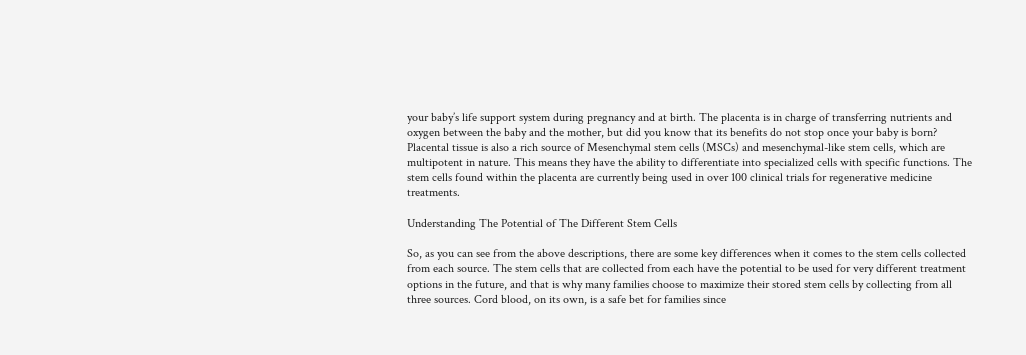your baby’s life support system during pregnancy and at birth. The placenta is in charge of transferring nutrients and oxygen between the baby and the mother, but did you know that its benefits do not stop once your baby is born? Placental tissue is also a rich source of Mesenchymal stem cells (MSCs) and mesenchymal-like stem cells, which are multipotent in nature. This means they have the ability to differentiate into specialized cells with specific functions. The stem cells found within the placenta are currently being used in over 100 clinical trials for regenerative medicine treatments.

Understanding The Potential of The Different Stem Cells

So, as you can see from the above descriptions, there are some key differences when it comes to the stem cells collected from each source. The stem cells that are collected from each have the potential to be used for very different treatment options in the future, and that is why many families choose to maximize their stored stem cells by collecting from all three sources. Cord blood, on its own, is a safe bet for families since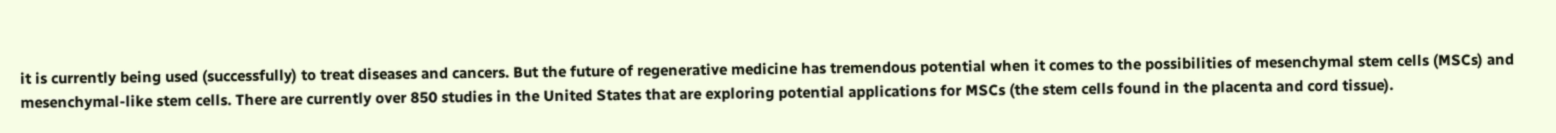it is currently being used (successfully) to treat diseases and cancers. But the future of regenerative medicine has tremendous potential when it comes to the possibilities of mesenchymal stem cells (MSCs) and mesenchymal-like stem cells. There are currently over 850 studies in the United States that are exploring potential applications for MSCs (the stem cells found in the placenta and cord tissue).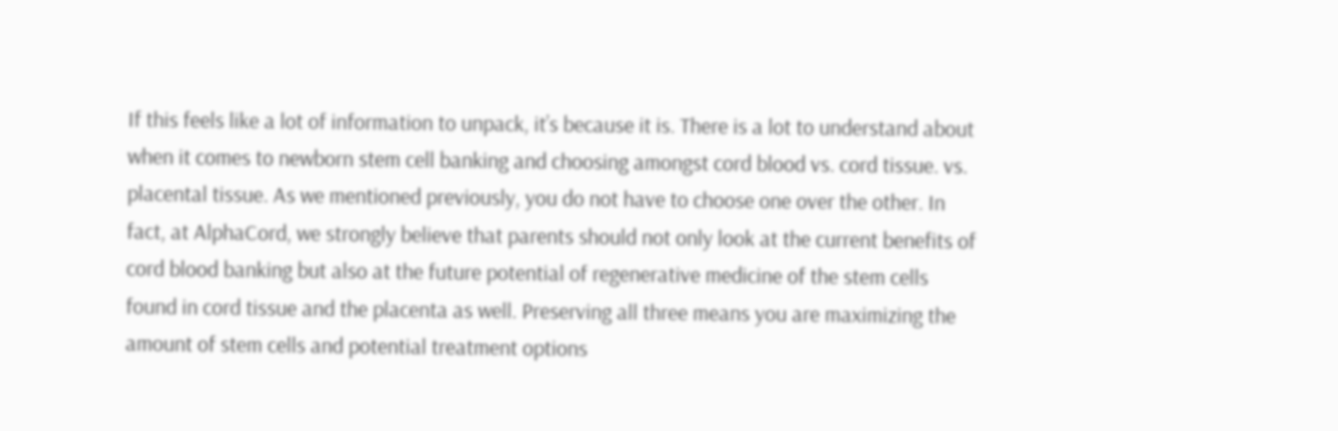If this feels like a lot of information to unpack, it’s because it is. There is a lot to understand about when it comes to newborn stem cell banking and choosing amongst cord blood vs. cord tissue. vs. placental tissue. As we mentioned previously, you do not have to choose one over the other. In fact, at AlphaCord, we strongly believe that parents should not only look at the current benefits of cord blood banking but also at the future potential of regenerative medicine of the stem cells found in cord tissue and the placenta as well. Preserving all three means you are maximizing the amount of stem cells and potential treatment options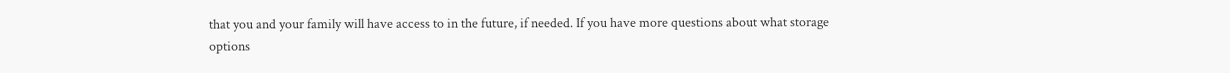that you and your family will have access to in the future, if needed. If you have more questions about what storage options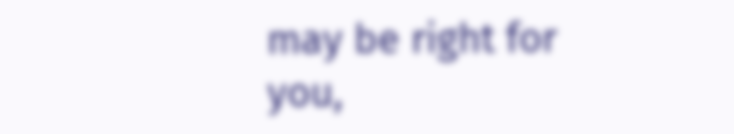may be right for you,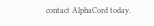contact AlphaCord today.